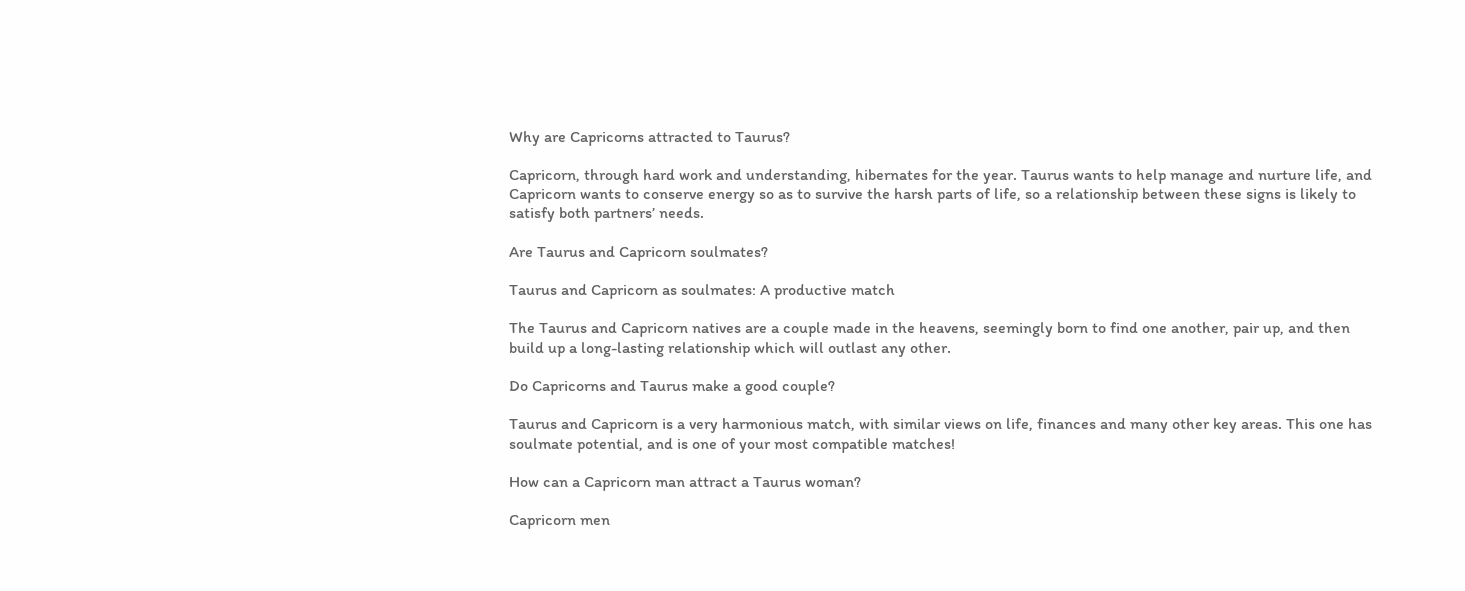Why are Capricorns attracted to Taurus?

Capricorn, through hard work and understanding, hibernates for the year. Taurus wants to help manage and nurture life, and Capricorn wants to conserve energy so as to survive the harsh parts of life, so a relationship between these signs is likely to satisfy both partners’ needs.

Are Taurus and Capricorn soulmates?

Taurus and Capricorn as soulmates: A productive match

The Taurus and Capricorn natives are a couple made in the heavens, seemingly born to find one another, pair up, and then build up a long-lasting relationship which will outlast any other.

Do Capricorns and Taurus make a good couple?

Taurus and Capricorn is a very harmonious match, with similar views on life, finances and many other key areas. This one has soulmate potential, and is one of your most compatible matches!

How can a Capricorn man attract a Taurus woman?

Capricorn men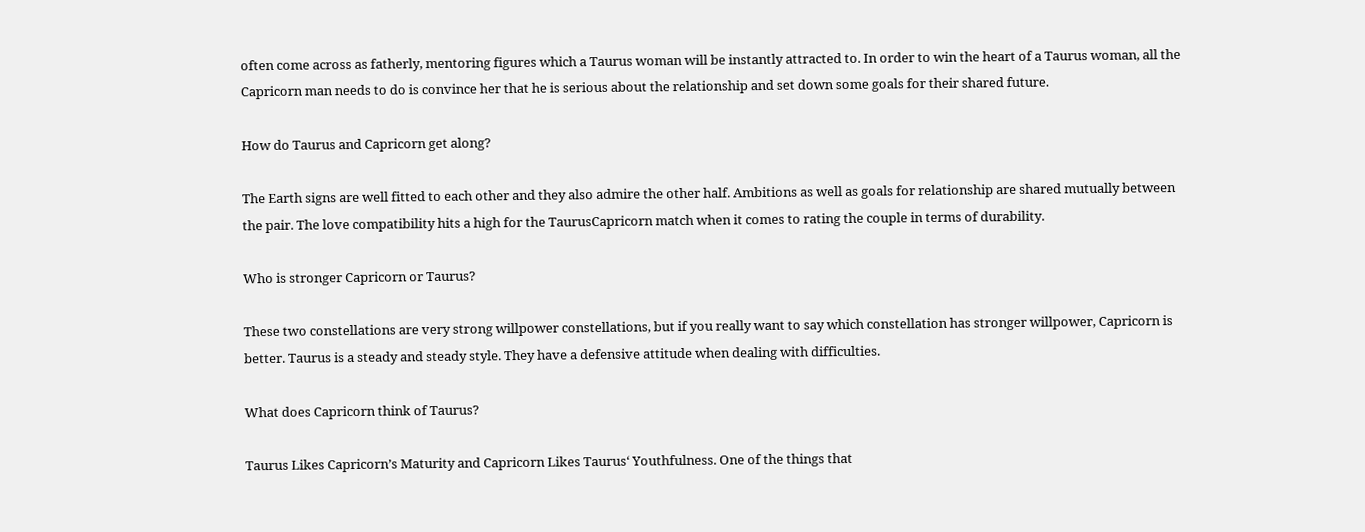often come across as fatherly, mentoring figures which a Taurus woman will be instantly attracted to. In order to win the heart of a Taurus woman, all the Capricorn man needs to do is convince her that he is serious about the relationship and set down some goals for their shared future.

How do Taurus and Capricorn get along?

The Earth signs are well fitted to each other and they also admire the other half. Ambitions as well as goals for relationship are shared mutually between the pair. The love compatibility hits a high for the TaurusCapricorn match when it comes to rating the couple in terms of durability.

Who is stronger Capricorn or Taurus?

These two constellations are very strong willpower constellations, but if you really want to say which constellation has stronger willpower, Capricorn is better. Taurus is a steady and steady style. They have a defensive attitude when dealing with difficulties.

What does Capricorn think of Taurus?

Taurus Likes Capricorn’s Maturity and Capricorn Likes Taurus‘ Youthfulness. One of the things that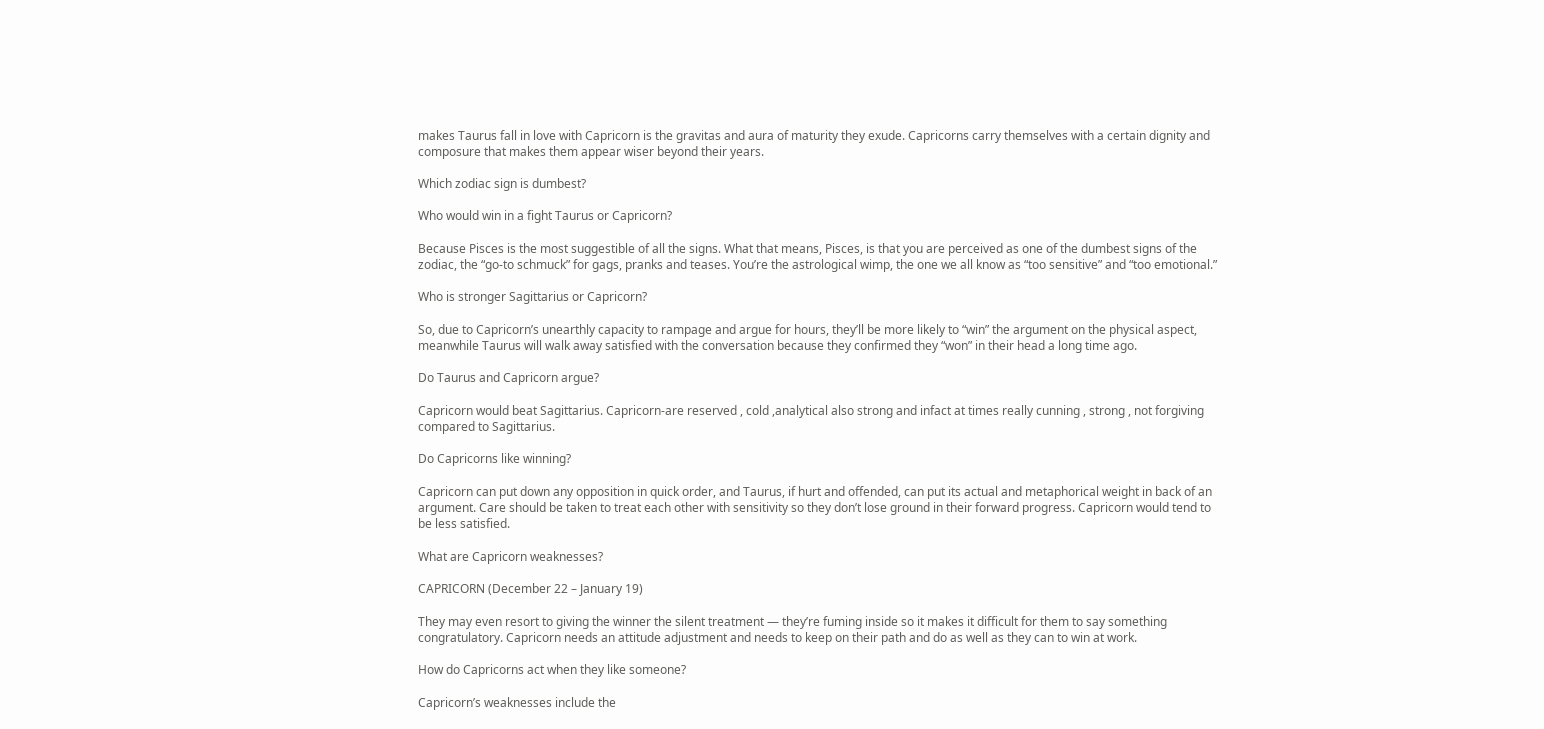makes Taurus fall in love with Capricorn is the gravitas and aura of maturity they exude. Capricorns carry themselves with a certain dignity and composure that makes them appear wiser beyond their years.

Which zodiac sign is dumbest?

Who would win in a fight Taurus or Capricorn?

Because Pisces is the most suggestible of all the signs. What that means, Pisces, is that you are perceived as one of the dumbest signs of the zodiac, the “go-to schmuck” for gags, pranks and teases. You’re the astrological wimp, the one we all know as “too sensitive” and “too emotional.”

Who is stronger Sagittarius or Capricorn?

So, due to Capricorn’s unearthly capacity to rampage and argue for hours, they’ll be more likely to “win” the argument on the physical aspect, meanwhile Taurus will walk away satisfied with the conversation because they confirmed they “won” in their head a long time ago.

Do Taurus and Capricorn argue?

Capricorn would beat Sagittarius. Capricorn-are reserved , cold ,analytical also strong and infact at times really cunning , strong , not forgiving compared to Sagittarius.

Do Capricorns like winning?

Capricorn can put down any opposition in quick order, and Taurus, if hurt and offended, can put its actual and metaphorical weight in back of an argument. Care should be taken to treat each other with sensitivity so they don’t lose ground in their forward progress. Capricorn would tend to be less satisfied.

What are Capricorn weaknesses?

CAPRICORN (December 22 – January 19)

They may even resort to giving the winner the silent treatment — they’re fuming inside so it makes it difficult for them to say something congratulatory. Capricorn needs an attitude adjustment and needs to keep on their path and do as well as they can to win at work.

How do Capricorns act when they like someone?

Capricorn’s weaknesses include the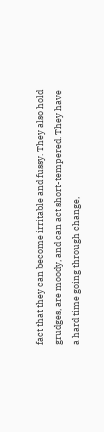fact that they can become irritable and fussy. They also hold grudges, are moody, and can act short-tempered. They have a hard time going through change,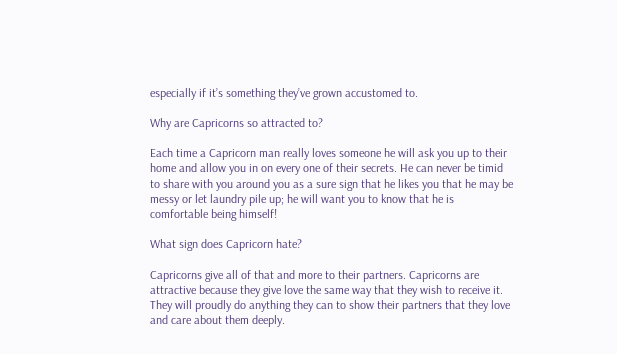especially if it’s something they’ve grown accustomed to.

Why are Capricorns so attracted to?

Each time a Capricorn man really loves someone he will ask you up to their home and allow you in on every one of their secrets. He can never be timid to share with you around you as a sure sign that he likes you that he may be messy or let laundry pile up; he will want you to know that he is comfortable being himself!

What sign does Capricorn hate?

Capricorns give all of that and more to their partners. Capricorns are attractive because they give love the same way that they wish to receive it. They will proudly do anything they can to show their partners that they love and care about them deeply.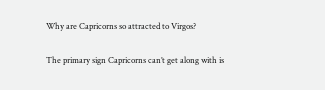Why are Capricorns so attracted to Virgos?

The primary sign Capricorns can’t get along with is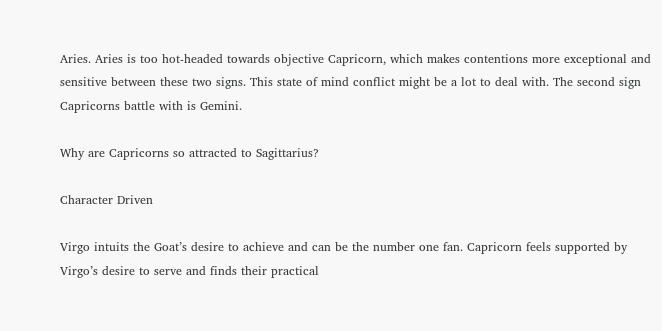Aries. Aries is too hot-headed towards objective Capricorn, which makes contentions more exceptional and sensitive between these two signs. This state of mind conflict might be a lot to deal with. The second sign Capricorns battle with is Gemini.

Why are Capricorns so attracted to Sagittarius?

Character Driven

Virgo intuits the Goat’s desire to achieve and can be the number one fan. Capricorn feels supported by Virgo’s desire to serve and finds their practical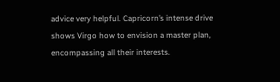advice very helpful. Capricorn’s intense drive shows Virgo how to envision a master plan, encompassing all their interests.